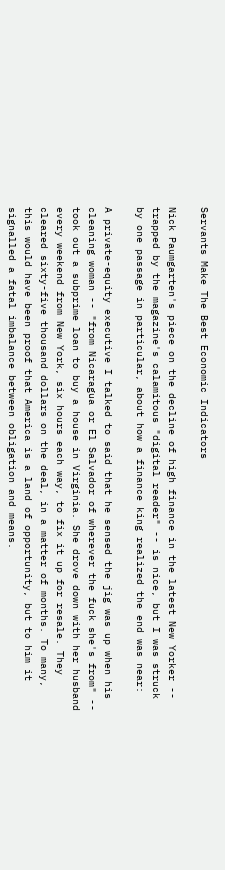Servants Make The Best Economic Indicators

Nick Paumgarten's piece on the decline of high finance in the latest New Yorker -- trapped by the magazine's calamitous "digital reader" -- is nice, but I was struck by one passage in particular, about how a finance king realized the end was near:

A private-equity executive I talked to said that he sensed the jig was up when his cleaning woman -- "from Nicaragua or El Salvador of wherever the fuck she's from" -- took out a subprime loan to buy a house in Virginia. She drove down with her husband every weekend from New York, six hours each way, to fix it up for resale. They cleared sixty-five thousand dollars on the deal, in a matter of months. To many, this would have been proof that America is a land of opportunity, but to him it signalled a fatal imbalance between obligation and means.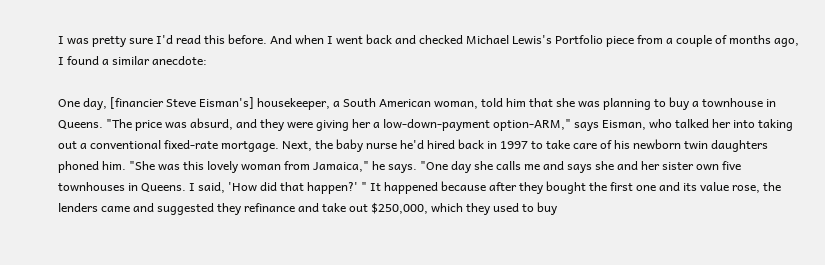I was pretty sure I'd read this before. And when I went back and checked Michael Lewis's Portfolio piece from a couple of months ago, I found a similar anecdote:

One day, [financier Steve Eisman's] housekeeper, a South American woman, told him that she was planning to buy a townhouse in Queens. "The price was absurd, and they were giving her a low-down-payment option-ARM," says Eisman, who talked her into taking out a conventional fixed-rate mortgage. Next, the baby nurse he'd hired back in 1997 to take care of his newborn twin daughters phoned him. "She was this lovely woman from Jamaica," he says. "One day she calls me and says she and her sister own five townhouses in Queens. I said, 'How did that happen?' " It happened because after they bought the first one and its value rose, the lenders came and suggested they refinance and take out $250,000, which they used to buy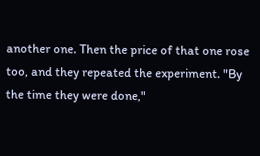another one. Then the price of that one rose too, and they repeated the experiment. "By the time they were done,"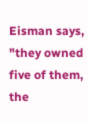Eisman says, "they owned five of them, the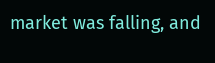market was falling, and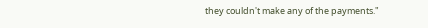they couldn't make any of the payments."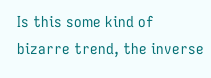Is this some kind of bizarre trend, the inverse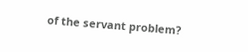of the servant problem?